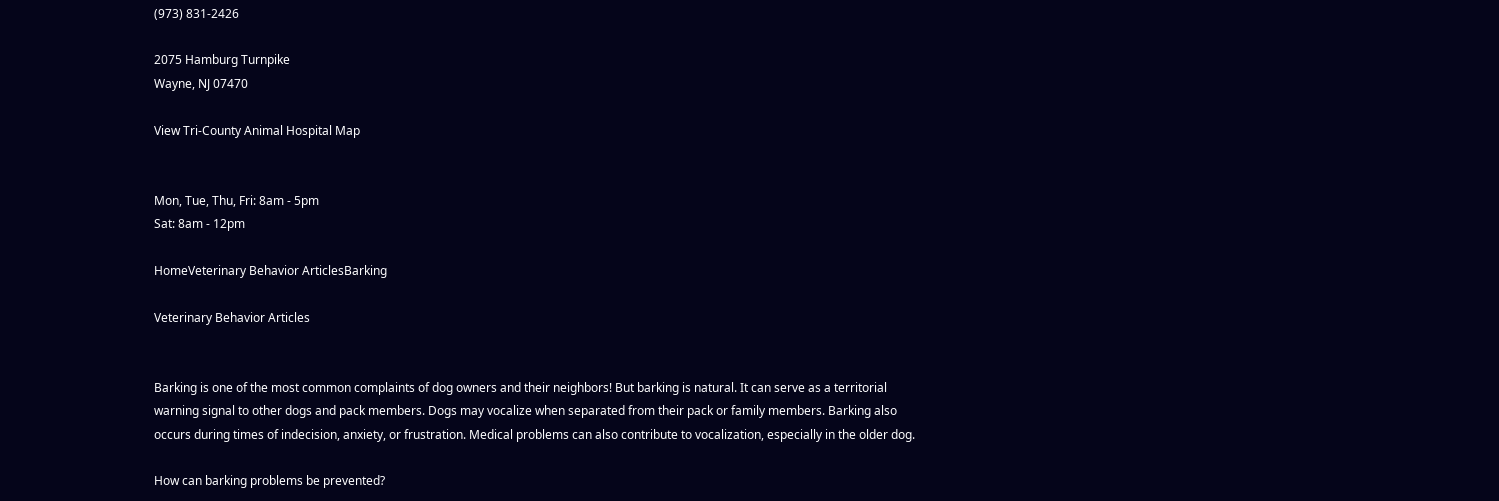(973) 831-2426

2075 Hamburg Turnpike
Wayne, NJ 07470

View Tri-County Animal Hospital Map


Mon, Tue, Thu, Fri: 8am - 5pm
Sat: 8am - 12pm

HomeVeterinary Behavior ArticlesBarking

Veterinary Behavior Articles


Barking is one of the most common complaints of dog owners and their neighbors! But barking is natural. It can serve as a territorial warning signal to other dogs and pack members. Dogs may vocalize when separated from their pack or family members. Barking also occurs during times of indecision, anxiety, or frustration. Medical problems can also contribute to vocalization, especially in the older dog.

How can barking problems be prevented?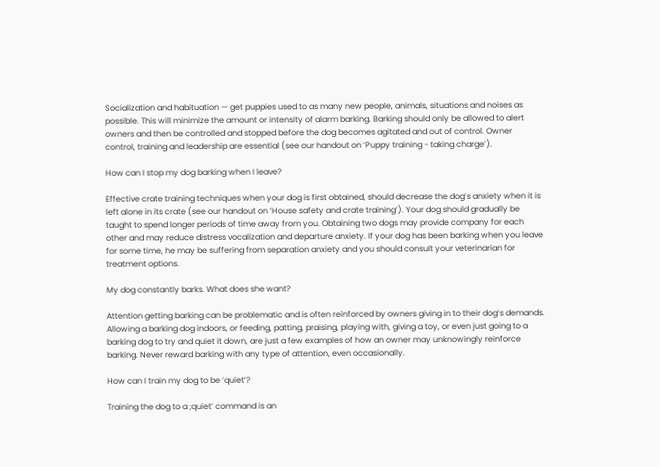Socialization and habituation — get puppies used to as many new people, animals, situations and noises as possible. This will minimize the amount or intensity of alarm barking. Barking should only be allowed to alert owners and then be controlled and stopped before the dog becomes agitated and out of control. Owner control, training and leadership are essential (see our handout on ‘Puppy training - taking charge’).

How can I stop my dog barking when I leave?

Effective crate training techniques when your dog is first obtained, should decrease the dog’s anxiety when it is left alone in its crate (see our handout on ‘House safety and crate training’). Your dog should gradually be taught to spend longer periods of time away from you. Obtaining two dogs may provide company for each other and may reduce distress vocalization and departure anxiety. If your dog has been barking when you leave for some time, he may be suffering from separation anxiety and you should consult your veterinarian for treatment options.

My dog constantly barks. What does she want?

Attention getting barking can be problematic and is often reinforced by owners giving in to their dog’s demands. Allowing a barking dog indoors, or feeding, patting, praising, playing with, giving a toy, or even just going to a barking dog to try and quiet it down, are just a few examples of how an owner may unknowingly reinforce barking. Never reward barking with any type of attention, even occasionally.

How can I train my dog to be ‘quiet’?

Training the dog to a ;quiet’ command is an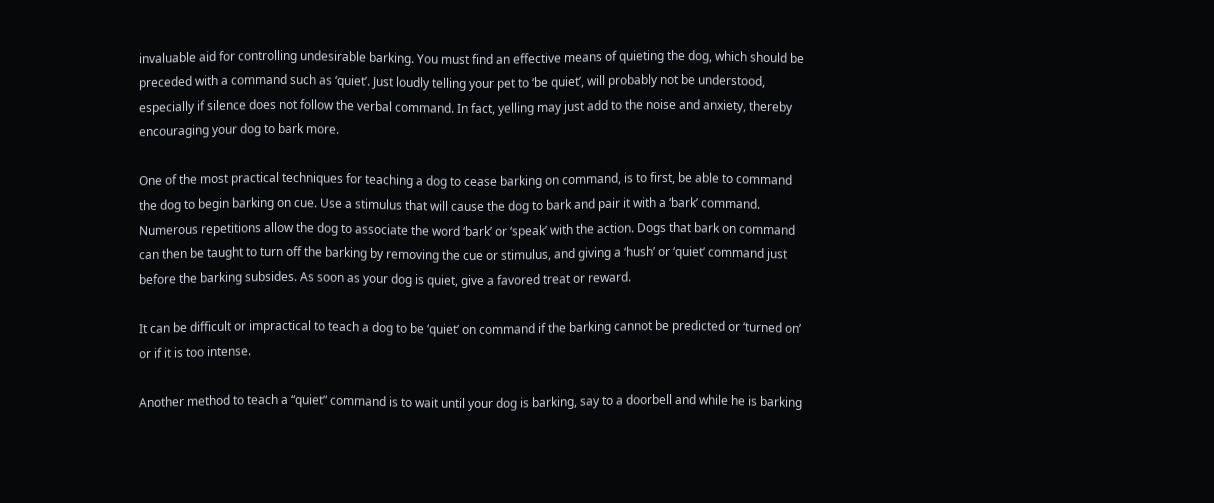invaluable aid for controlling undesirable barking. You must find an effective means of quieting the dog, which should be preceded with a command such as ‘quiet’. Just loudly telling your pet to ‘be quiet’, will probably not be understood, especially if silence does not follow the verbal command. In fact, yelling may just add to the noise and anxiety, thereby encouraging your dog to bark more.

One of the most practical techniques for teaching a dog to cease barking on command, is to first, be able to command the dog to begin barking on cue. Use a stimulus that will cause the dog to bark and pair it with a ‘bark’ command. Numerous repetitions allow the dog to associate the word ‘bark’ or ‘speak’ with the action. Dogs that bark on command can then be taught to turn off the barking by removing the cue or stimulus, and giving a ‘hush’ or ‘quiet’ command just before the barking subsides. As soon as your dog is quiet, give a favored treat or reward.

It can be difficult or impractical to teach a dog to be ‘quiet’ on command if the barking cannot be predicted or ‘turned on’ or if it is too intense.

Another method to teach a “quiet” command is to wait until your dog is barking, say to a doorbell and while he is barking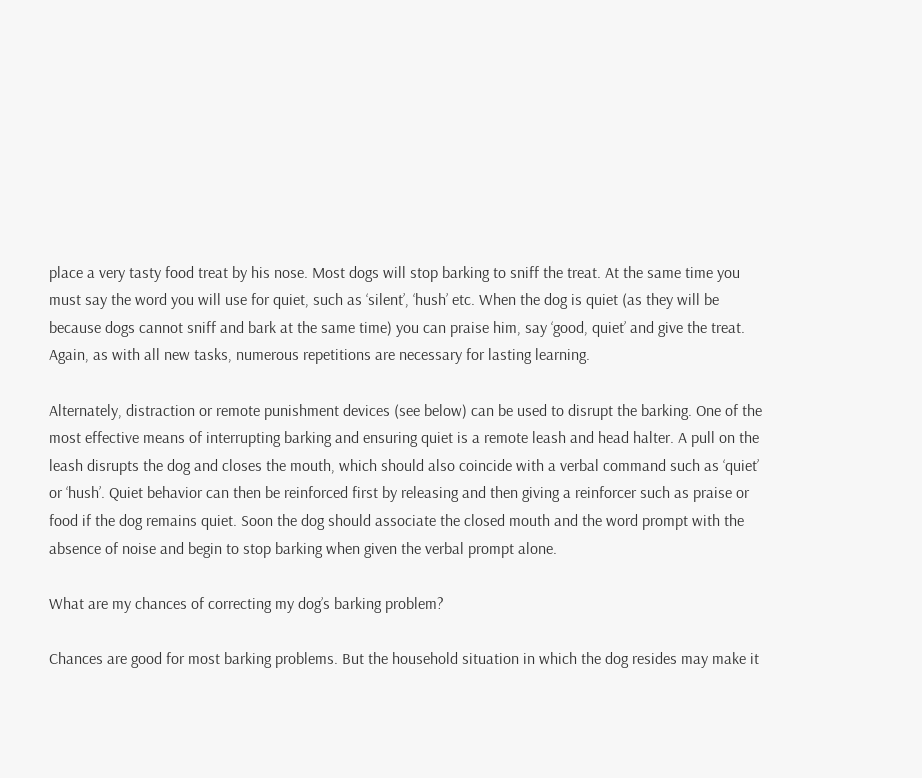place a very tasty food treat by his nose. Most dogs will stop barking to sniff the treat. At the same time you must say the word you will use for quiet, such as ‘silent’, ‘hush’ etc. When the dog is quiet (as they will be because dogs cannot sniff and bark at the same time) you can praise him, say ‘good, quiet’ and give the treat. Again, as with all new tasks, numerous repetitions are necessary for lasting learning.

Alternately, distraction or remote punishment devices (see below) can be used to disrupt the barking. One of the most effective means of interrupting barking and ensuring quiet is a remote leash and head halter. A pull on the leash disrupts the dog and closes the mouth, which should also coincide with a verbal command such as ‘quiet’ or ‘hush’. Quiet behavior can then be reinforced first by releasing and then giving a reinforcer such as praise or food if the dog remains quiet. Soon the dog should associate the closed mouth and the word prompt with the absence of noise and begin to stop barking when given the verbal prompt alone.

What are my chances of correcting my dog’s barking problem?

Chances are good for most barking problems. But the household situation in which the dog resides may make it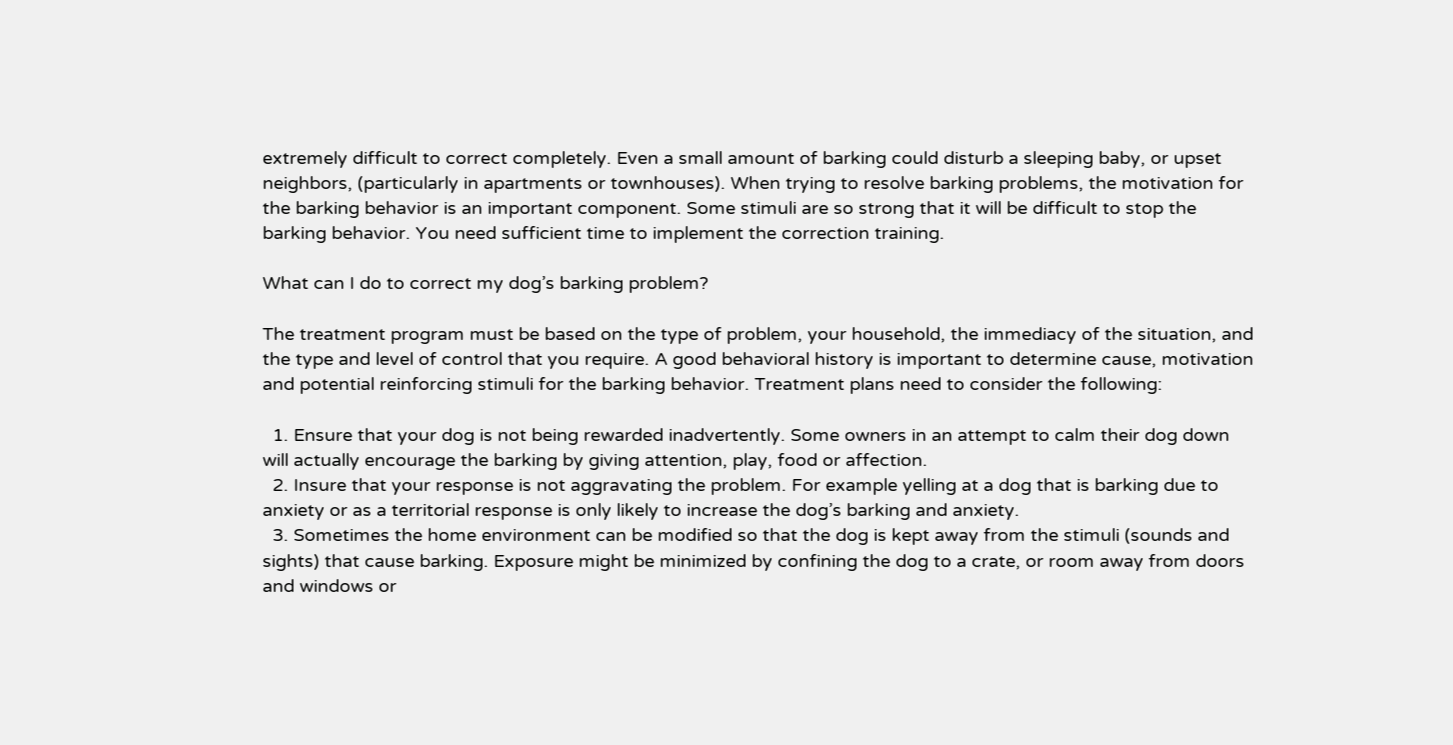extremely difficult to correct completely. Even a small amount of barking could disturb a sleeping baby, or upset neighbors, (particularly in apartments or townhouses). When trying to resolve barking problems, the motivation for the barking behavior is an important component. Some stimuli are so strong that it will be difficult to stop the barking behavior. You need sufficient time to implement the correction training.

What can I do to correct my dog’s barking problem?

The treatment program must be based on the type of problem, your household, the immediacy of the situation, and the type and level of control that you require. A good behavioral history is important to determine cause, motivation and potential reinforcing stimuli for the barking behavior. Treatment plans need to consider the following:

  1. Ensure that your dog is not being rewarded inadvertently. Some owners in an attempt to calm their dog down will actually encourage the barking by giving attention, play, food or affection.
  2. Insure that your response is not aggravating the problem. For example yelling at a dog that is barking due to anxiety or as a territorial response is only likely to increase the dog’s barking and anxiety.
  3. Sometimes the home environment can be modified so that the dog is kept away from the stimuli (sounds and sights) that cause barking. Exposure might be minimized by confining the dog to a crate, or room away from doors and windows or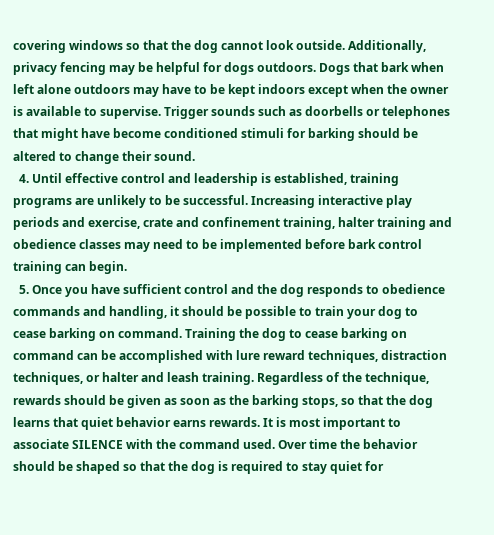covering windows so that the dog cannot look outside. Additionally, privacy fencing may be helpful for dogs outdoors. Dogs that bark when left alone outdoors may have to be kept indoors except when the owner is available to supervise. Trigger sounds such as doorbells or telephones that might have become conditioned stimuli for barking should be altered to change their sound.
  4. Until effective control and leadership is established, training programs are unlikely to be successful. Increasing interactive play periods and exercise, crate and confinement training, halter training and obedience classes may need to be implemented before bark control training can begin.
  5. Once you have sufficient control and the dog responds to obedience commands and handling, it should be possible to train your dog to cease barking on command. Training the dog to cease barking on command can be accomplished with lure reward techniques, distraction techniques, or halter and leash training. Regardless of the technique, rewards should be given as soon as the barking stops, so that the dog learns that quiet behavior earns rewards. It is most important to associate SILENCE with the command used. Over time the behavior should be shaped so that the dog is required to stay quiet for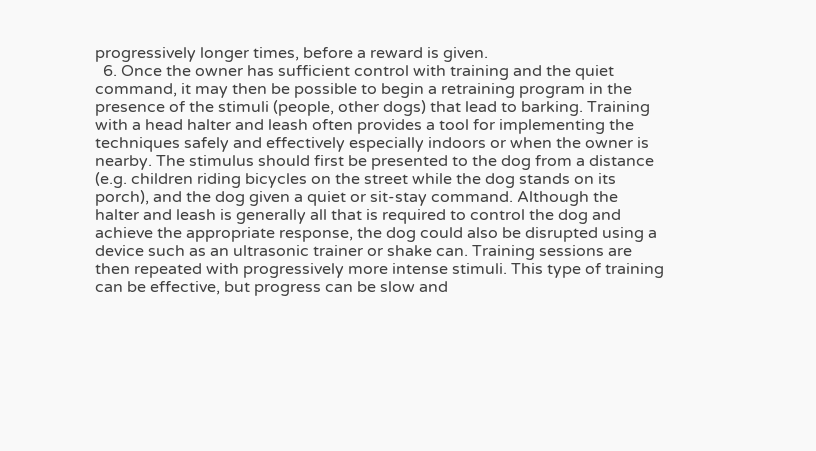progressively longer times, before a reward is given.
  6. Once the owner has sufficient control with training and the quiet command, it may then be possible to begin a retraining program in the presence of the stimuli (people, other dogs) that lead to barking. Training with a head halter and leash often provides a tool for implementing the techniques safely and effectively especially indoors or when the owner is nearby. The stimulus should first be presented to the dog from a distance (e.g. children riding bicycles on the street while the dog stands on its porch), and the dog given a quiet or sit-stay command. Although the halter and leash is generally all that is required to control the dog and achieve the appropriate response, the dog could also be disrupted using a device such as an ultrasonic trainer or shake can. Training sessions are then repeated with progressively more intense stimuli. This type of training can be effective, but progress can be slow and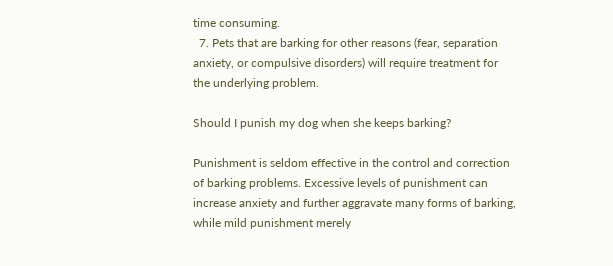time consuming.
  7. Pets that are barking for other reasons (fear, separation anxiety, or compulsive disorders) will require treatment for the underlying problem.

Should I punish my dog when she keeps barking?

Punishment is seldom effective in the control and correction of barking problems. Excessive levels of punishment can increase anxiety and further aggravate many forms of barking, while mild punishment merely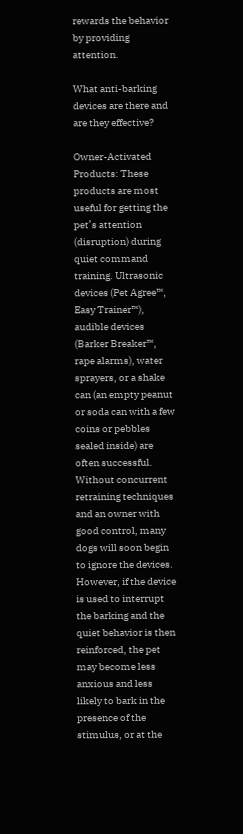rewards the behavior by providing attention.

What anti-barking devices are there and are they effective?

Owner-Activated Products: These products are most useful for getting the pet’s attention (disruption) during quiet command training. Ultrasonic devices (Pet Agree™, Easy Trainer™), audible devices (Barker Breaker™, rape alarms), water sprayers, or a shake can (an empty peanut or soda can with a few coins or pebbles sealed inside) are often successful. Without concurrent retraining techniques and an owner with good control, many dogs will soon begin to ignore the devices. However, if the device is used to interrupt the barking and the quiet behavior is then reinforced, the pet may become less anxious and less likely to bark in the presence of the stimulus, or at the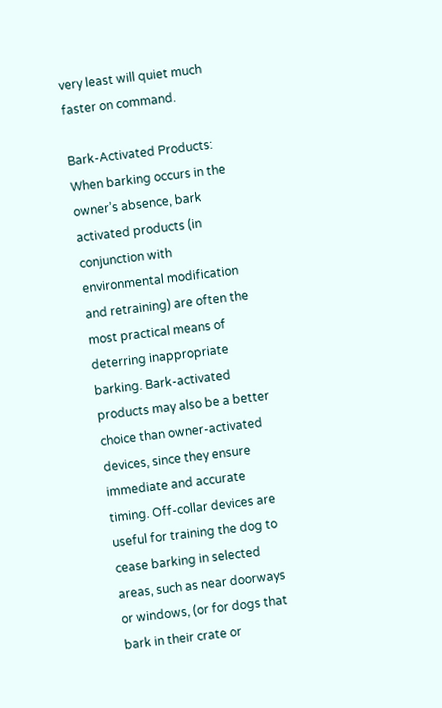very least will quiet much faster on command.

Bark-Activated Products: When barking occurs in the owner’s absence, bark activated products (in conjunction with environmental modification and retraining) are often the most practical means of deterring inappropriate barking. Bark-activated products may also be a better choice than owner-activated devices, since they ensure immediate and accurate timing. Off-collar devices are useful for training the dog to cease barking in selected areas, such as near doorways or windows, (or for dogs that bark in their crate or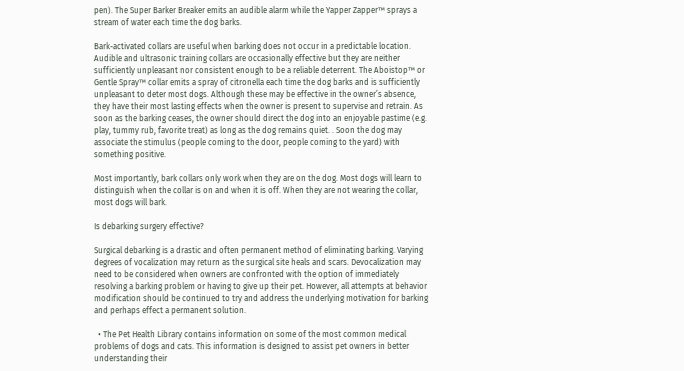pen). The Super Barker Breaker emits an audible alarm while the Yapper Zapper™ sprays a stream of water each time the dog barks.

Bark-activated collars are useful when barking does not occur in a predictable location. Audible and ultrasonic training collars are occasionally effective but they are neither sufficiently unpleasant nor consistent enough to be a reliable deterrent. The Aboistop™ or Gentle Spray™ collar emits a spray of citronella each time the dog barks and is sufficiently unpleasant to deter most dogs. Although these may be effective in the owner’s absence, they have their most lasting effects when the owner is present to supervise and retrain. As soon as the barking ceases, the owner should direct the dog into an enjoyable pastime (e.g. play, tummy rub, favorite treat) as long as the dog remains quiet. . Soon the dog may associate the stimulus (people coming to the door, people coming to the yard) with something positive.

Most importantly, bark collars only work when they are on the dog. Most dogs will learn to distinguish when the collar is on and when it is off. When they are not wearing the collar, most dogs will bark.

Is debarking surgery effective?

Surgical debarking is a drastic and often permanent method of eliminating barking. Varying degrees of vocalization may return as the surgical site heals and scars. Devocalization may need to be considered when owners are confronted with the option of immediately resolving a barking problem or having to give up their pet. However, all attempts at behavior modification should be continued to try and address the underlying motivation for barking and perhaps effect a permanent solution.

  • The Pet Health Library contains information on some of the most common medical problems of dogs and cats. This information is designed to assist pet owners in better understanding their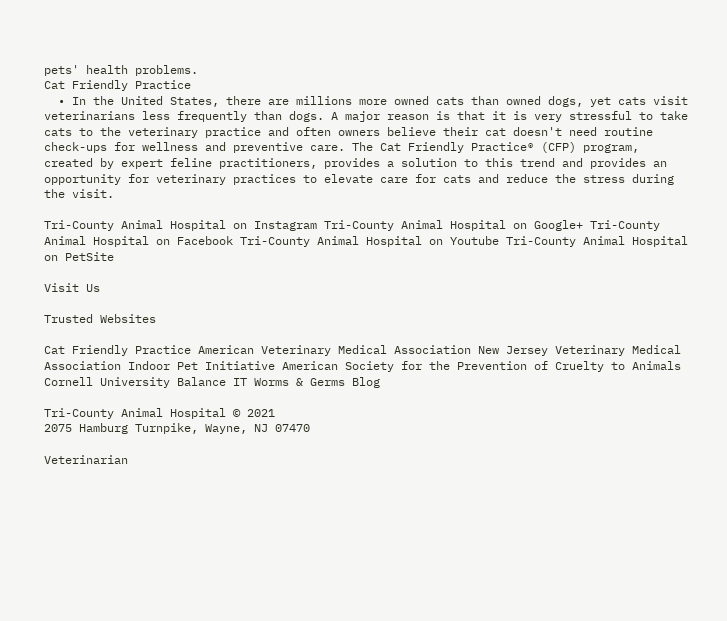pets' health problems.
Cat Friendly Practice
  • In the United States, there are millions more owned cats than owned dogs, yet cats visit veterinarians less frequently than dogs. A major reason is that it is very stressful to take cats to the veterinary practice and often owners believe their cat doesn't need routine check-ups for wellness and preventive care. The Cat Friendly Practice® (CFP) program, created by expert feline practitioners, provides a solution to this trend and provides an opportunity for veterinary practices to elevate care for cats and reduce the stress during the visit.

Tri-County Animal Hospital on Instagram Tri-County Animal Hospital on Google+ Tri-County Animal Hospital on Facebook Tri-County Animal Hospital on Youtube Tri-County Animal Hospital on PetSite

Visit Us

Trusted Websites

Cat Friendly Practice American Veterinary Medical Association New Jersey Veterinary Medical Association Indoor Pet Initiative American Society for the Prevention of Cruelty to Animals Cornell University Balance IT Worms & Germs Blog

Tri-County Animal Hospital © 2021
2075 Hamburg Turnpike, Wayne, NJ 07470

Veterinarian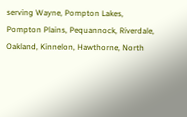serving Wayne, Pompton Lakes, Pompton Plains, Pequannock, Riverdale, Oakland, Kinnelon, Hawthorne, North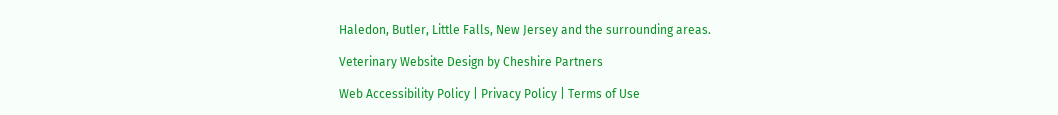Haledon, Butler, Little Falls, New Jersey and the surrounding areas.

Veterinary Website Design by Cheshire Partners

Web Accessibility Policy | Privacy Policy | Terms of Use